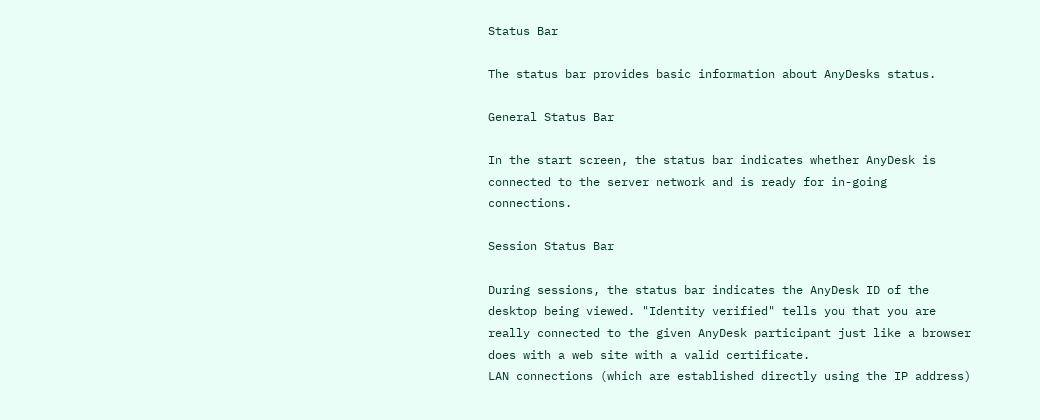Status Bar

The status bar provides basic information about AnyDesks status.

General Status Bar

In the start screen, the status bar indicates whether AnyDesk is connected to the server network and is ready for in-going connections.

Session Status Bar

During sessions, the status bar indicates the AnyDesk ID of the desktop being viewed. "Identity verified" tells you that you are really connected to the given AnyDesk participant just like a browser does with a web site with a valid certificate.
LAN connections (which are established directly using the IP address)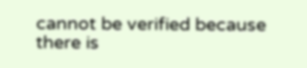cannot be verified because there is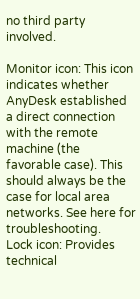no third party involved.

Monitor icon: This icon indicates whether AnyDesk established a direct connection with the remote machine (the favorable case). This should always be the case for local area networks. See here for troubleshooting.
Lock icon: Provides technical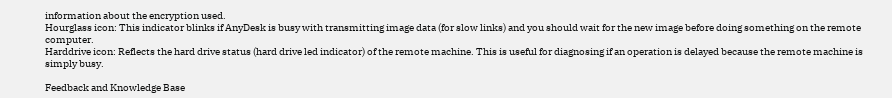information about the encryption used.
Hourglass icon: This indicator blinks if AnyDesk is busy with transmitting image data (for slow links) and you should wait for the new image before doing something on the remote computer.
Harddrive icon: Reflects the hard drive status (hard drive led indicator) of the remote machine. This is useful for diagnosing if an operation is delayed because the remote machine is simply busy.

Feedback and Knowledge Base